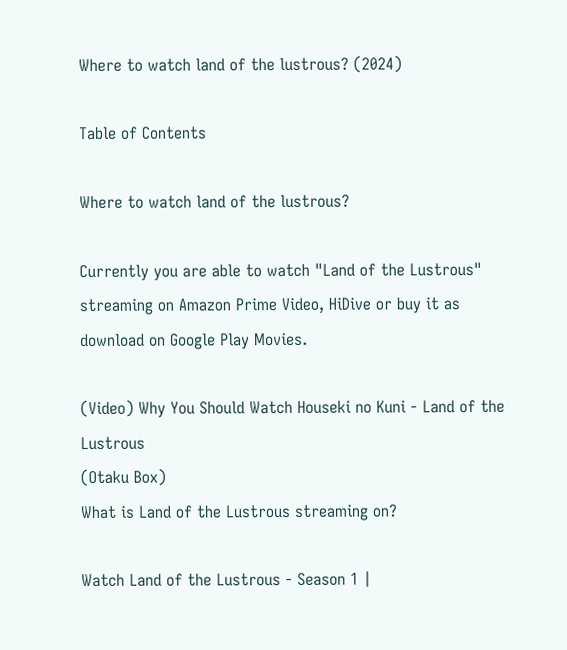Where to watch land of the lustrous? (2024)

Table of Contents

Where to watch land of the lustrous?

Currently you are able to watch "Land of the Lustrous" streaming on Amazon Prime Video, HiDive or buy it as download on Google Play Movies.

(Video) Why You Should Watch Houseki no Kuni - Land of the Lustrous
(Otaku Box)
What is Land of the Lustrous streaming on?

Watch Land of the Lustrous - Season 1 |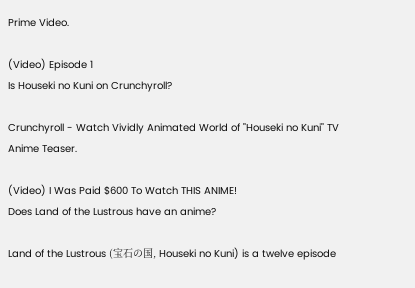Prime Video.

(Video) Episode 1
Is Houseki no Kuni on Crunchyroll?

Crunchyroll - Watch Vividly Animated World of "Houseki no Kuni" TV Anime Teaser.

(Video) I Was Paid $600 To Watch THIS ANIME!
Does Land of the Lustrous have an anime?

Land of the Lustrous (宝石の国, Houseki no Kuni) is a twelve episode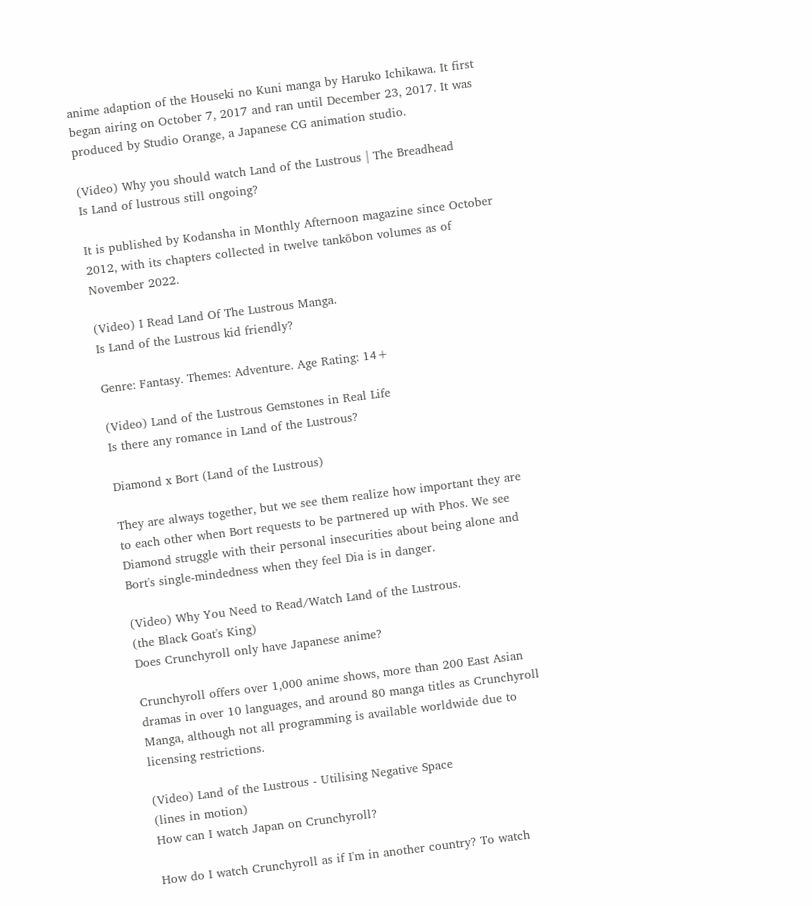anime adaption of the Houseki no Kuni manga by Haruko Ichikawa. It first began airing on October 7, 2017 and ran until December 23, 2017. It was produced by Studio Orange, a Japanese CG animation studio.

(Video) Why you should watch Land of the Lustrous | The Breadhead
Is Land of lustrous still ongoing?

It is published by Kodansha in Monthly Afternoon magazine since October 2012, with its chapters collected in twelve tankōbon volumes as of November 2022.

(Video) I Read Land Of The Lustrous Manga.
Is Land of the Lustrous kid friendly?

Genre: Fantasy. Themes: Adventure. Age Rating: 14+

(Video) Land of the Lustrous Gemstones in Real Life
Is there any romance in Land of the Lustrous?

Diamond x Bort (Land of the Lustrous)

They are always together, but we see them realize how important they are to each other when Bort requests to be partnered up with Phos. We see Diamond struggle with their personal insecurities about being alone and Bort's single-mindedness when they feel Dia is in danger.

(Video) Why You Need to Read/Watch Land of the Lustrous.
(the Black Goat's King)
Does Crunchyroll only have Japanese anime?

Crunchyroll offers over 1,000 anime shows, more than 200 East Asian dramas in over 10 languages, and around 80 manga titles as Crunchyroll Manga, although not all programming is available worldwide due to licensing restrictions.

(Video) Land of the Lustrous - Utilising Negative Space
(lines in motion)
How can I watch Japan on Crunchyroll?

How do I watch Crunchyroll as if I'm in another country? To watch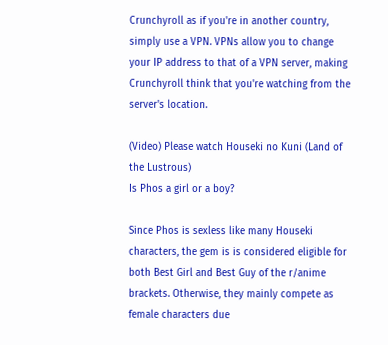Crunchyroll as if you're in another country, simply use a VPN. VPNs allow you to change your IP address to that of a VPN server, making Crunchyroll think that you're watching from the server's location.

(Video) Please watch Houseki no Kuni (Land of the Lustrous)
Is Phos a girl or a boy?

Since Phos is sexless like many Houseki characters, the gem is is considered eligible for both Best Girl and Best Guy of the r/anime brackets. Otherwise, they mainly compete as female characters due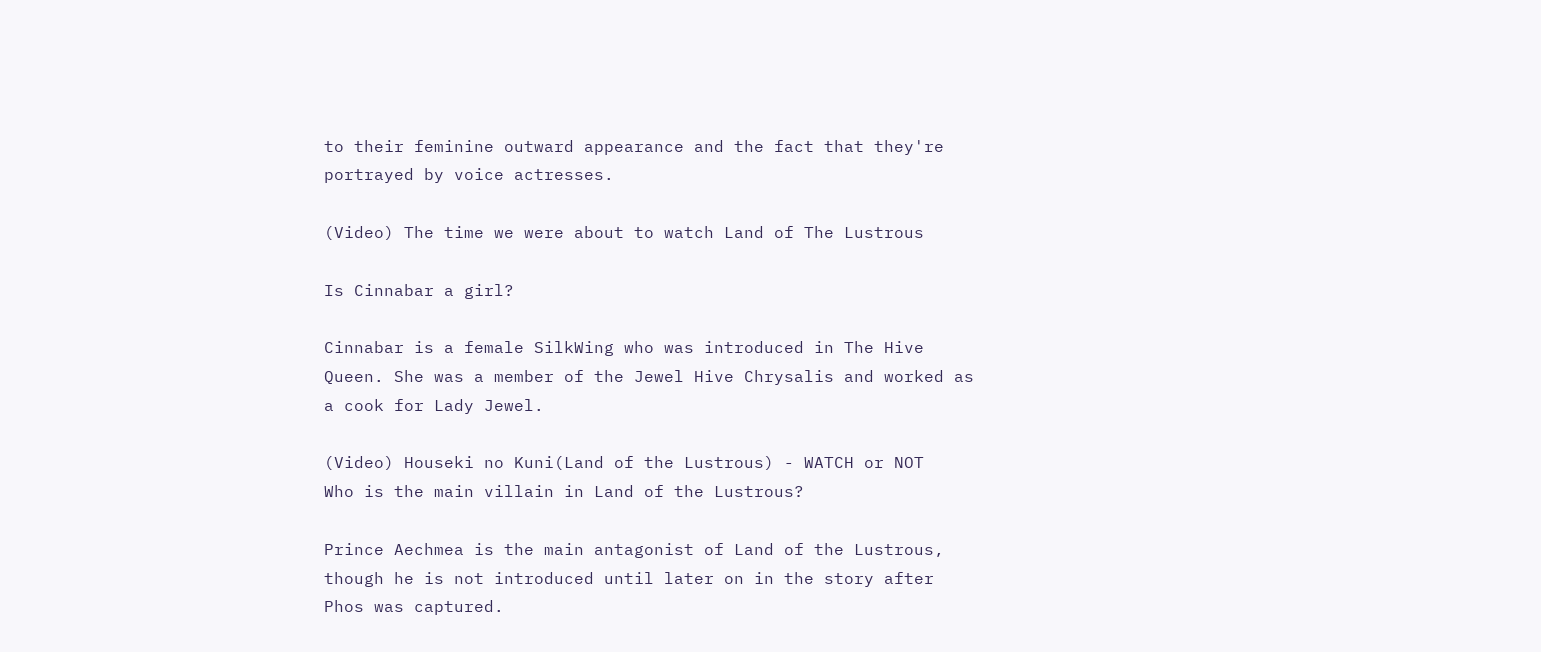to their feminine outward appearance and the fact that they're portrayed by voice actresses.

(Video) The time we were about to watch Land of The Lustrous

Is Cinnabar a girl?

Cinnabar is a female SilkWing who was introduced in The Hive Queen. She was a member of the Jewel Hive Chrysalis and worked as a cook for Lady Jewel.

(Video) Houseki no Kuni(Land of the Lustrous) - WATCH or NOT
Who is the main villain in Land of the Lustrous?

Prince Aechmea is the main antagonist of Land of the Lustrous, though he is not introduced until later on in the story after Phos was captured.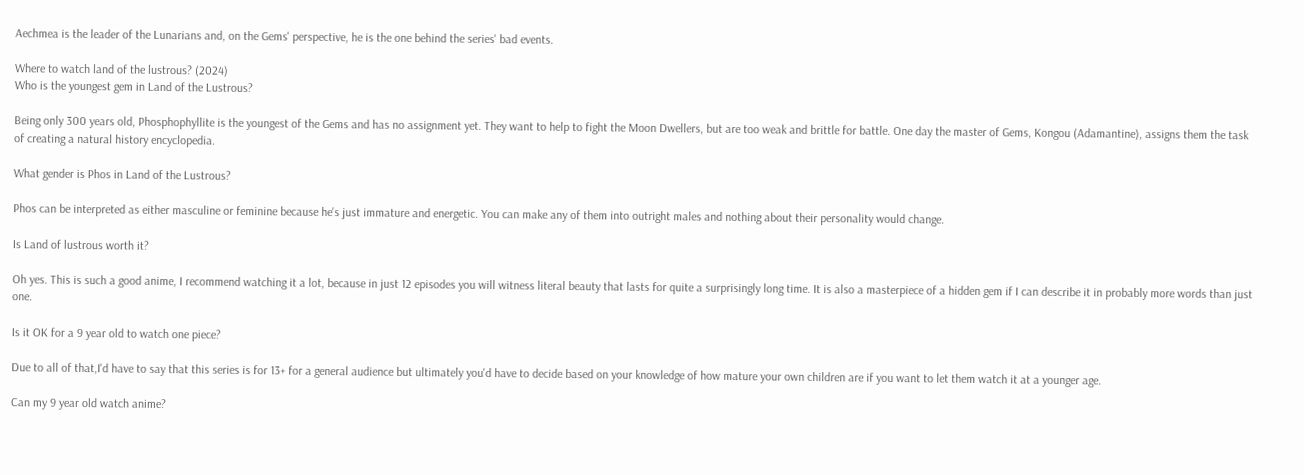Aechmea is the leader of the Lunarians and, on the Gems' perspective, he is the one behind the series' bad events.

Where to watch land of the lustrous? (2024)
Who is the youngest gem in Land of the Lustrous?

Being only 300 years old, Phosphophyllite is the youngest of the Gems and has no assignment yet. They want to help to fight the Moon Dwellers, but are too weak and brittle for battle. One day the master of Gems, Kongou (Adamantine), assigns them the task of creating a natural history encyclopedia.

What gender is Phos in Land of the Lustrous?

Phos can be interpreted as either masculine or feminine because he's just immature and energetic. You can make any of them into outright males and nothing about their personality would change.

Is Land of lustrous worth it?

Oh yes. This is such a good anime, I recommend watching it a lot, because in just 12 episodes you will witness literal beauty that lasts for quite a surprisingly long time. It is also a masterpiece of a hidden gem if I can describe it in probably more words than just one.

Is it OK for a 9 year old to watch one piece?

Due to all of that,I'd have to say that this series is for 13+ for a general audience but ultimately you'd have to decide based on your knowledge of how mature your own children are if you want to let them watch it at a younger age.

Can my 9 year old watch anime?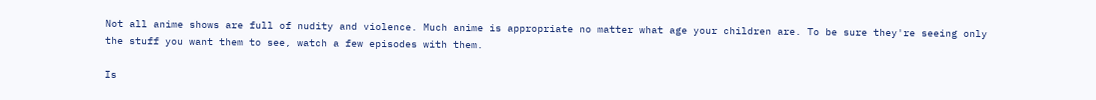Not all anime shows are full of nudity and violence. Much anime is appropriate no matter what age your children are. To be sure they're seeing only the stuff you want them to see, watch a few episodes with them.

Is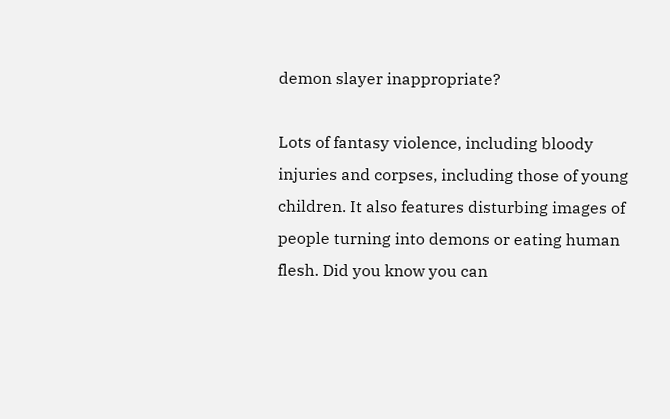demon slayer inappropriate?

Lots of fantasy violence, including bloody injuries and corpses, including those of young children. It also features disturbing images of people turning into demons or eating human flesh. Did you know you can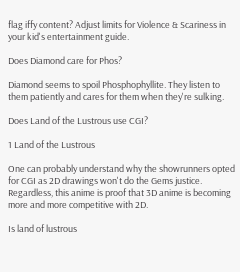flag iffy content? Adjust limits for Violence & Scariness in your kid's entertainment guide.

Does Diamond care for Phos?

Diamond seems to spoil Phosphophyllite. They listen to them patiently and cares for them when they're sulking.

Does Land of the Lustrous use CGI?

1 Land of the Lustrous

One can probably understand why the showrunners opted for CGI as 2D drawings won't do the Gems justice. Regardless, this anime is proof that 3D anime is becoming more and more competitive with 2D.

Is land of lustrous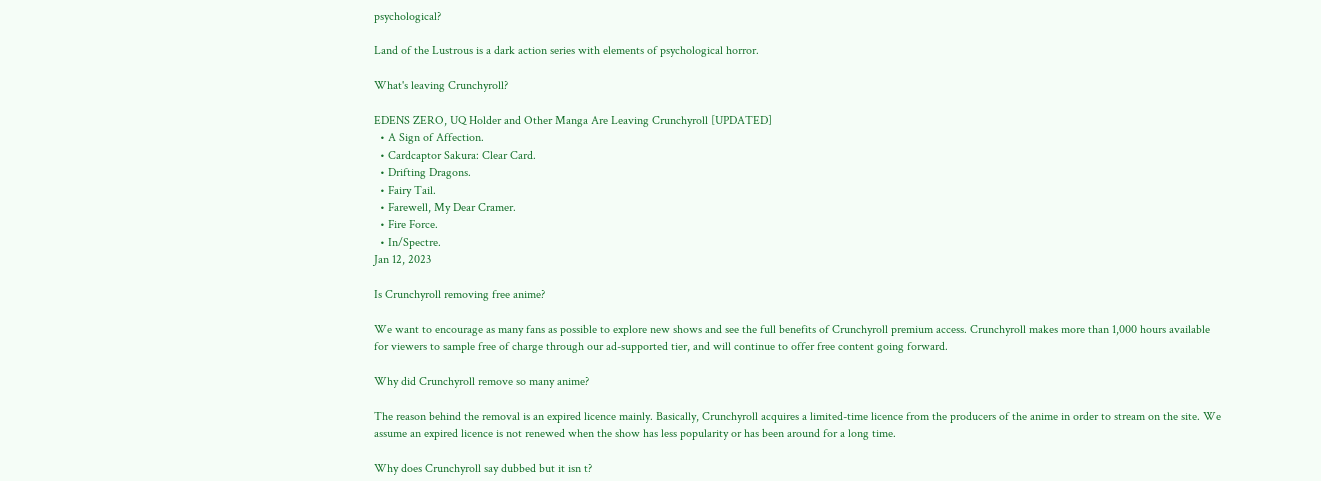psychological?

Land of the Lustrous is a dark action series with elements of psychological horror.

What's leaving Crunchyroll?

EDENS ZERO, UQ Holder and Other Manga Are Leaving Crunchyroll [UPDATED]
  • A Sign of Affection.
  • Cardcaptor Sakura: Clear Card.
  • Drifting Dragons.
  • Fairy Tail.
  • Farewell, My Dear Cramer.
  • Fire Force.
  • In/Spectre.
Jan 12, 2023

Is Crunchyroll removing free anime?

We want to encourage as many fans as possible to explore new shows and see the full benefits of Crunchyroll premium access. Crunchyroll makes more than 1,000 hours available for viewers to sample free of charge through our ad-supported tier, and will continue to offer free content going forward.

Why did Crunchyroll remove so many anime?

The reason behind the removal is an expired licence mainly. Basically, Crunchyroll acquires a limited-time licence from the producers of the anime in order to stream on the site. We assume an expired licence is not renewed when the show has less popularity or has been around for a long time.

Why does Crunchyroll say dubbed but it isn t?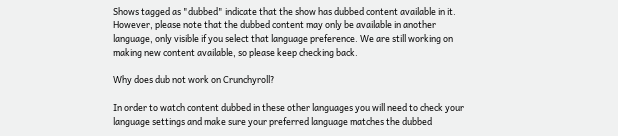Shows tagged as "dubbed" indicate that the show has dubbed content available in it. However, please note that the dubbed content may only be available in another language, only visible if you select that language preference. We are still working on making new content available, so please keep checking back.

Why does dub not work on Crunchyroll?

In order to watch content dubbed in these other languages you will need to check your language settings and make sure your preferred language matches the dubbed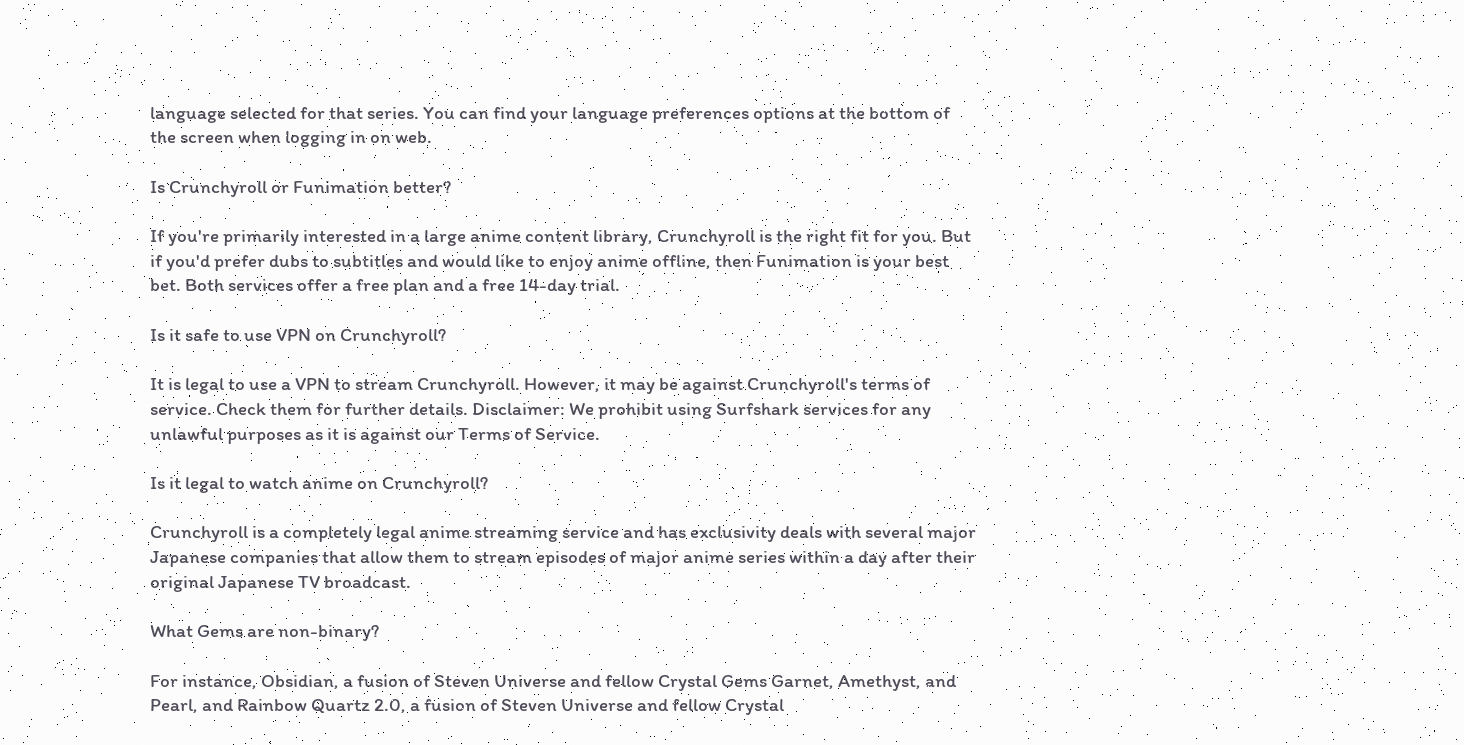language selected for that series. You can find your language preferences options at the bottom of the screen when logging in on web.

Is Crunchyroll or Funimation better?

If you're primarily interested in a large anime content library, Crunchyroll is the right fit for you. But if you'd prefer dubs to subtitles and would like to enjoy anime offline, then Funimation is your best bet. Both services offer a free plan and a free 14-day trial.

Is it safe to use VPN on Crunchyroll?

It is legal to use a VPN to stream Crunchyroll. However, it may be against Crunchyroll's terms of service. Check them for further details. Disclaimer: We prohibit using Surfshark services for any unlawful purposes as it is against our Terms of Service.

Is it legal to watch anime on Crunchyroll?

Crunchyroll is a completely legal anime streaming service and has exclusivity deals with several major Japanese companies that allow them to stream episodes of major anime series within a day after their original Japanese TV broadcast.

What Gems are non-binary?

For instance, Obsidian, a fusion of Steven Universe and fellow Crystal Gems Garnet, Amethyst, and Pearl, and Rainbow Quartz 2.0, a fusion of Steven Universe and fellow Crystal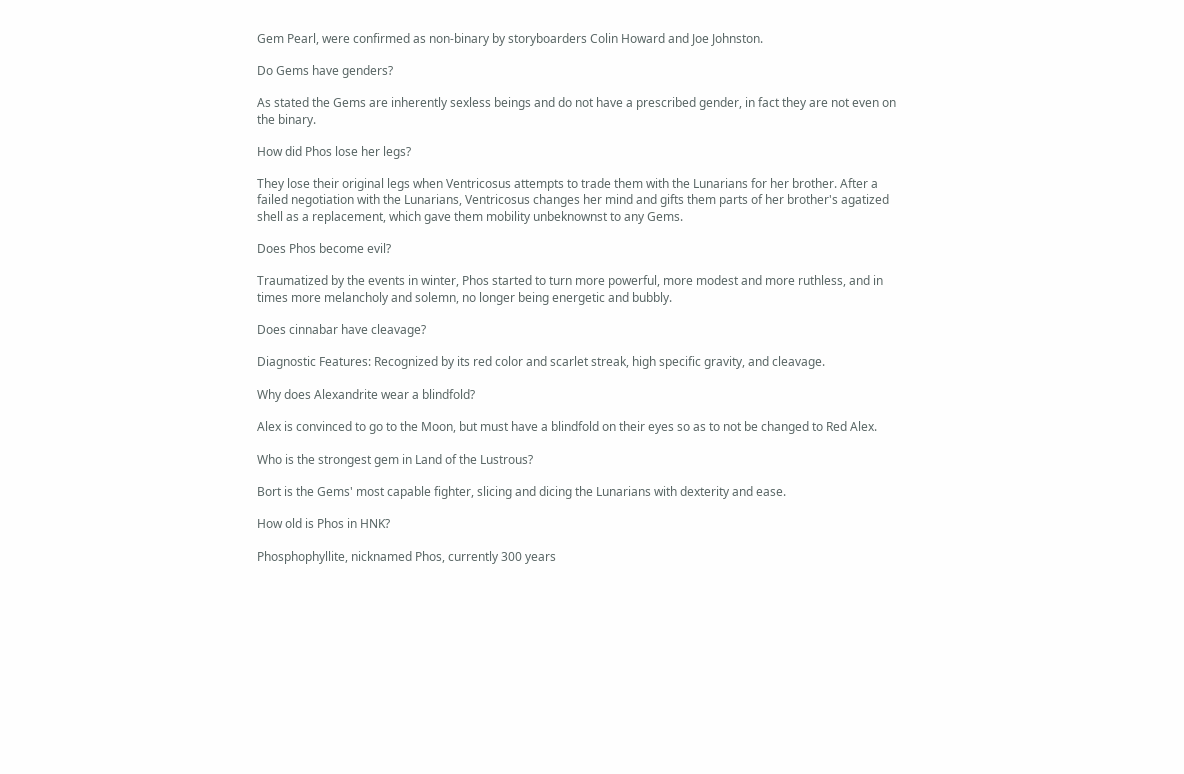Gem Pearl, were confirmed as non-binary by storyboarders Colin Howard and Joe Johnston.

Do Gems have genders?

As stated the Gems are inherently sexless beings and do not have a prescribed gender, in fact they are not even on the binary.

How did Phos lose her legs?

They lose their original legs when Ventricosus attempts to trade them with the Lunarians for her brother. After a failed negotiation with the Lunarians, Ventricosus changes her mind and gifts them parts of her brother's agatized shell as a replacement, which gave them mobility unbeknownst to any Gems.

Does Phos become evil?

Traumatized by the events in winter, Phos started to turn more powerful, more modest and more ruthless, and in times more melancholy and solemn, no longer being energetic and bubbly.

Does cinnabar have cleavage?

Diagnostic Features: Recognized by its red color and scarlet streak, high specific gravity, and cleavage.

Why does Alexandrite wear a blindfold?

Alex is convinced to go to the Moon, but must have a blindfold on their eyes so as to not be changed to Red Alex.

Who is the strongest gem in Land of the Lustrous?

Bort is the Gems' most capable fighter, slicing and dicing the Lunarians with dexterity and ease.

How old is Phos in HNK?

Phosphophyllite, nicknamed Phos, currently 300 years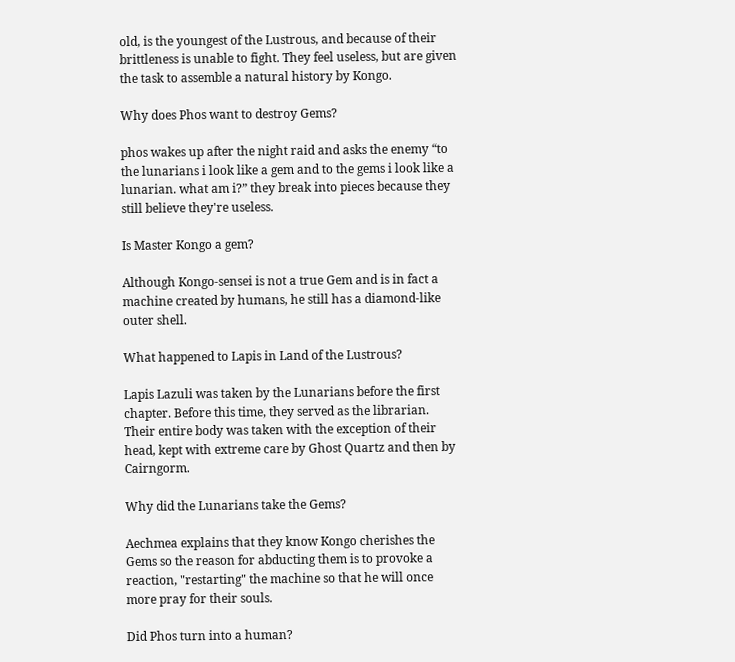old, is the youngest of the Lustrous, and because of their brittleness is unable to fight. They feel useless, but are given the task to assemble a natural history by Kongo.

Why does Phos want to destroy Gems?

phos wakes up after the night raid and asks the enemy “to the lunarians i look like a gem and to the gems i look like a lunarian. what am i?” they break into pieces because they still believe they're useless.

Is Master Kongo a gem?

Although Kongo-sensei is not a true Gem and is in fact a machine created by humans, he still has a diamond-like outer shell.

What happened to Lapis in Land of the Lustrous?

Lapis Lazuli was taken by the Lunarians before the first chapter. Before this time, they served as the librarian. Their entire body was taken with the exception of their head, kept with extreme care by Ghost Quartz and then by Cairngorm.

Why did the Lunarians take the Gems?

Aechmea explains that they know Kongo cherishes the Gems so the reason for abducting them is to provoke a reaction, "restarting" the machine so that he will once more pray for their souls.

Did Phos turn into a human?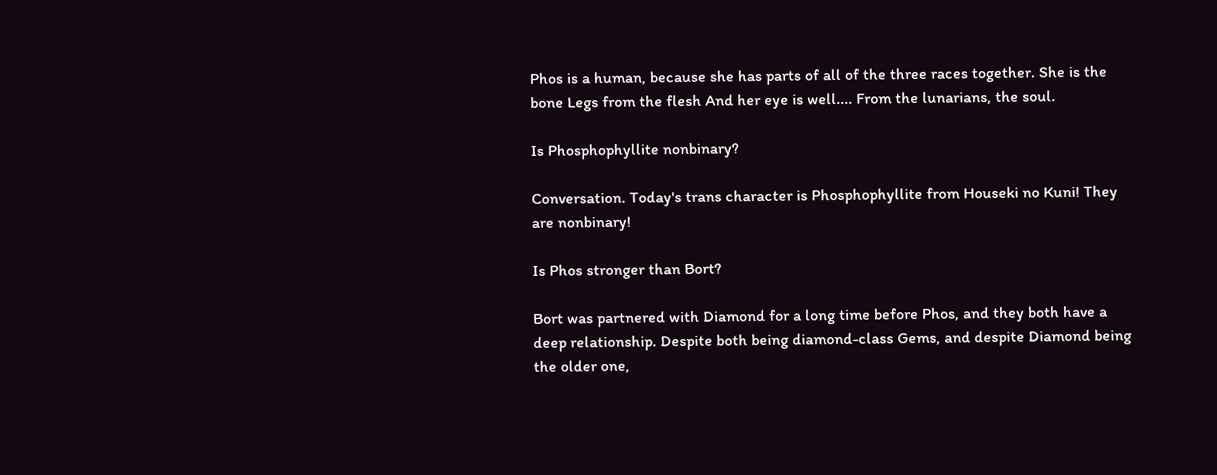Phos is a human, because she has parts of all of the three races together. She is the bone Legs from the flesh And her eye is well.... From the lunarians, the soul.

Is Phosphophyllite nonbinary?

Conversation. Today's trans character is Phosphophyllite from Houseki no Kuni! They are nonbinary!

Is Phos stronger than Bort?

Bort was partnered with Diamond for a long time before Phos, and they both have a deep relationship. Despite both being diamond-class Gems, and despite Diamond being the older one,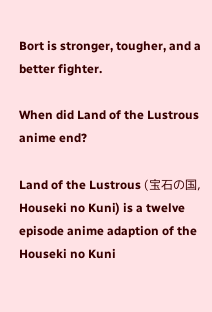Bort is stronger, tougher, and a better fighter.

When did Land of the Lustrous anime end?

Land of the Lustrous (宝石の国, Houseki no Kuni) is a twelve episode anime adaption of the Houseki no Kuni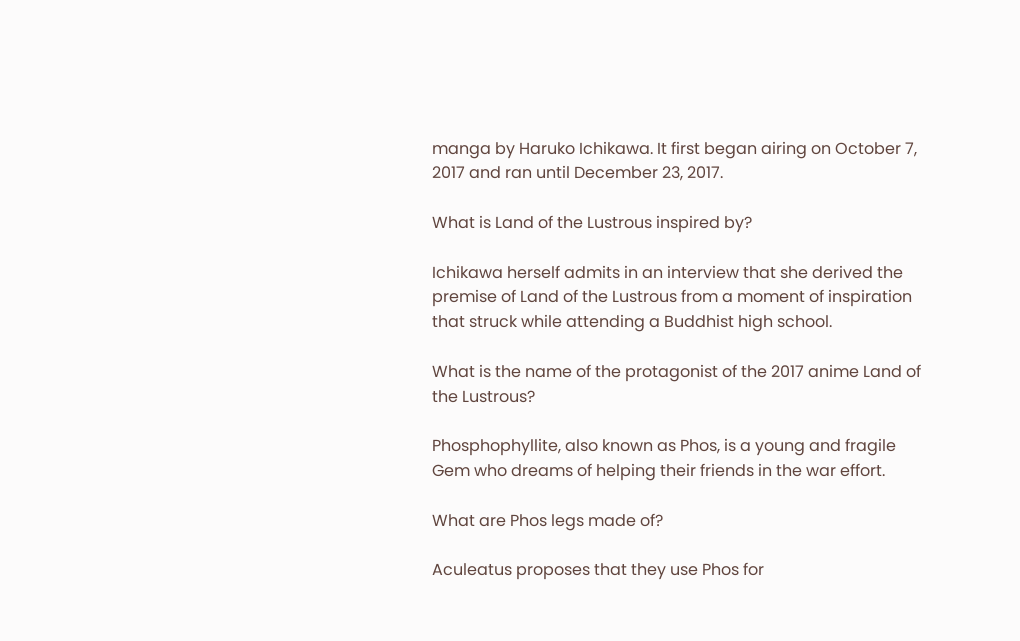manga by Haruko Ichikawa. It first began airing on October 7, 2017 and ran until December 23, 2017.

What is Land of the Lustrous inspired by?

Ichikawa herself admits in an interview that she derived the premise of Land of the Lustrous from a moment of inspiration that struck while attending a Buddhist high school.

What is the name of the protagonist of the 2017 anime Land of the Lustrous?

Phosphophyllite, also known as Phos, is a young and fragile Gem who dreams of helping their friends in the war effort.

What are Phos legs made of?

Aculeatus proposes that they use Phos for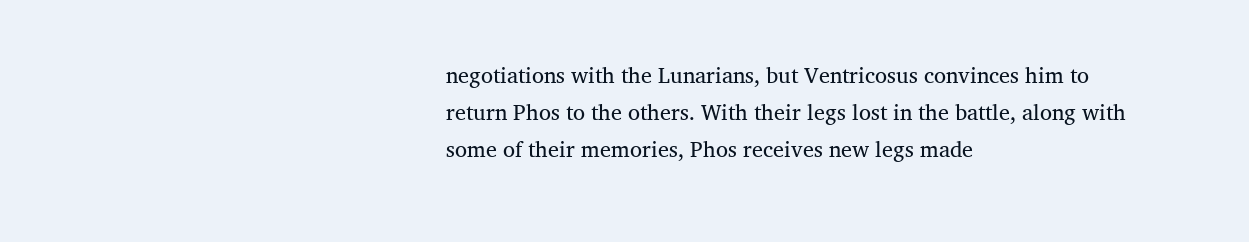negotiations with the Lunarians, but Ventricosus convinces him to return Phos to the others. With their legs lost in the battle, along with some of their memories, Phos receives new legs made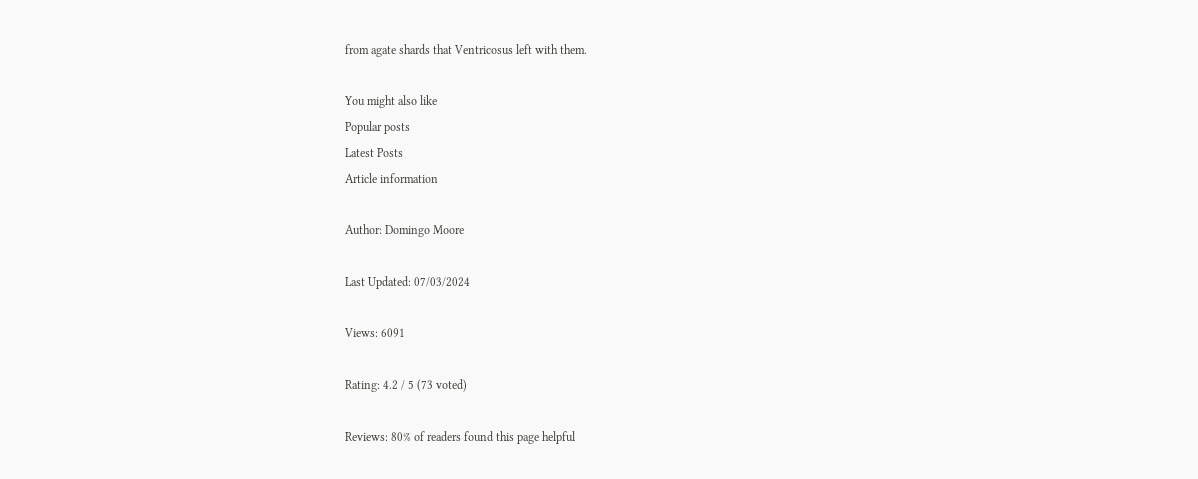from agate shards that Ventricosus left with them.

You might also like
Popular posts
Latest Posts
Article information

Author: Domingo Moore

Last Updated: 07/03/2024

Views: 6091

Rating: 4.2 / 5 (73 voted)

Reviews: 80% of readers found this page helpful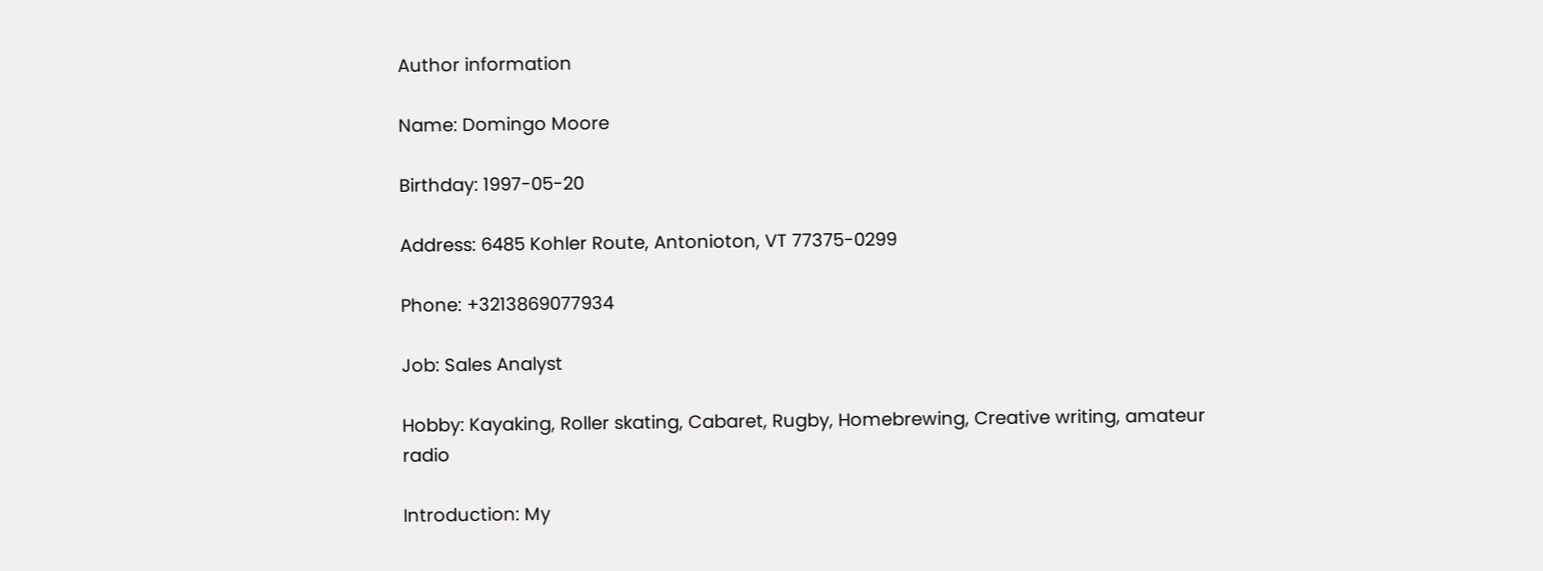Author information

Name: Domingo Moore

Birthday: 1997-05-20

Address: 6485 Kohler Route, Antonioton, VT 77375-0299

Phone: +3213869077934

Job: Sales Analyst

Hobby: Kayaking, Roller skating, Cabaret, Rugby, Homebrewing, Creative writing, amateur radio

Introduction: My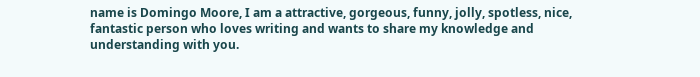name is Domingo Moore, I am a attractive, gorgeous, funny, jolly, spotless, nice, fantastic person who loves writing and wants to share my knowledge and understanding with you.